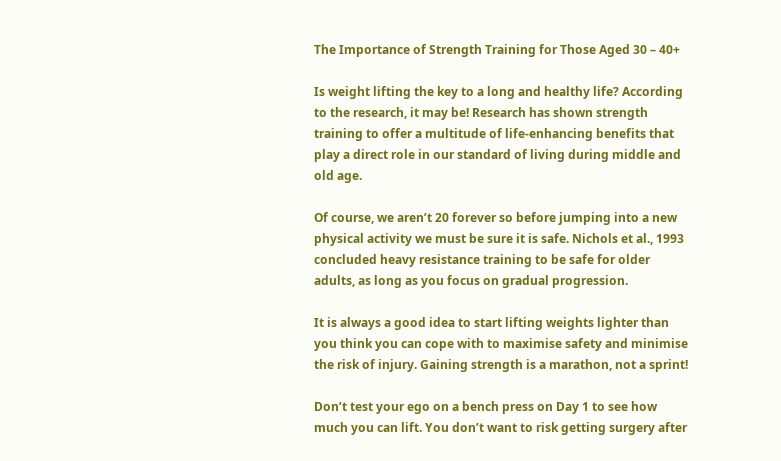The Importance of Strength Training for Those Aged 30 – 40+

Is weight lifting the key to a long and healthy life? According to the research, it may be! Research has shown strength training to offer a multitude of life-enhancing benefits that play a direct role in our standard of living during middle and old age.

Of course, we aren’t 20 forever so before jumping into a new physical activity we must be sure it is safe. Nichols et al., 1993 concluded heavy resistance training to be safe for older adults, as long as you focus on gradual progression.

It is always a good idea to start lifting weights lighter than you think you can cope with to maximise safety and minimise the risk of injury. Gaining strength is a marathon, not a sprint!

Don’t test your ego on a bench press on Day 1 to see how much you can lift. You don’t want to risk getting surgery after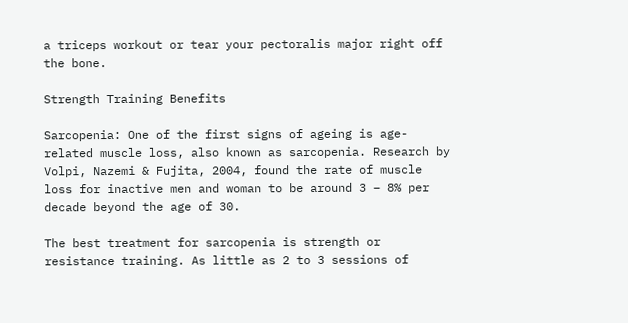a triceps workout or tear your pectoralis major right off the bone.

Strength Training Benefits

Sarcopenia: One of the first signs of ageing is age-related muscle loss, also known as sarcopenia. Research by Volpi, Nazemi & Fujita, 2004, found the rate of muscle loss for inactive men and woman to be around 3 – 8% per decade beyond the age of 30.

The best treatment for sarcopenia is strength or resistance training. As little as 2 to 3 sessions of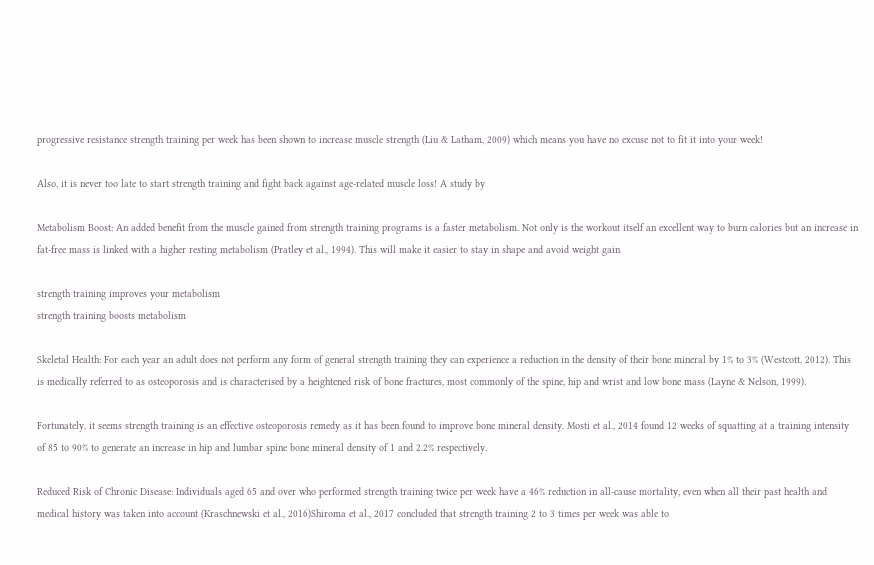progressive resistance strength training per week has been shown to increase muscle strength (Liu & Latham, 2009) which means you have no excuse not to fit it into your week!

Also, it is never too late to start strength training and fight back against age-related muscle loss! A study by

Metabolism Boost: An added benefit from the muscle gained from strength training programs is a faster metabolism. Not only is the workout itself an excellent way to burn calories but an increase in fat-free mass is linked with a higher resting metabolism (Pratley et al., 1994). This will make it easier to stay in shape and avoid weight gain

strength training improves your metabolism
strength training boosts metabolism

Skeletal Health: For each year an adult does not perform any form of general strength training they can experience a reduction in the density of their bone mineral by 1% to 3% (Westcott, 2012). This is medically referred to as osteoporosis and is characterised by a heightened risk of bone fractures, most commonly of the spine, hip and wrist and low bone mass (Layne & Nelson, 1999).

Fortunately, it seems strength training is an effective osteoporosis remedy as it has been found to improve bone mineral density. Mosti et al., 2014 found 12 weeks of squatting at a training intensity of 85 to 90% to generate an increase in hip and lumbar spine bone mineral density of 1 and 2.2% respectively.

Reduced Risk of Chronic Disease: Individuals aged 65 and over who performed strength training twice per week have a 46% reduction in all-cause mortality, even when all their past health and medical history was taken into account (Kraschnewski et al., 2016)Shiroma et al., 2017 concluded that strength training 2 to 3 times per week was able to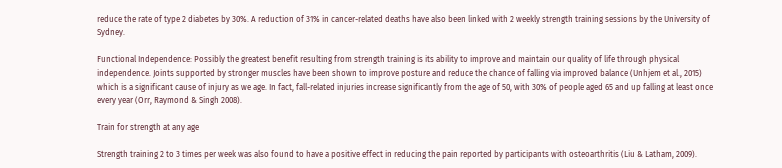reduce the rate of type 2 diabetes by 30%. A reduction of 31% in cancer-related deaths have also been linked with 2 weekly strength training sessions by the University of Sydney.

Functional Independence: Possibly the greatest benefit resulting from strength training is its ability to improve and maintain our quality of life through physical independence. Joints supported by stronger muscles have been shown to improve posture and reduce the chance of falling via improved balance (Unhjem et al., 2015) which is a significant cause of injury as we age. In fact, fall-related injuries increase significantly from the age of 50, with 30% of people aged 65 and up falling at least once every year (Orr, Raymond & Singh 2008).

Train for strength at any age

Strength training 2 to 3 times per week was also found to have a positive effect in reducing the pain reported by participants with osteoarthritis (Liu & Latham, 2009).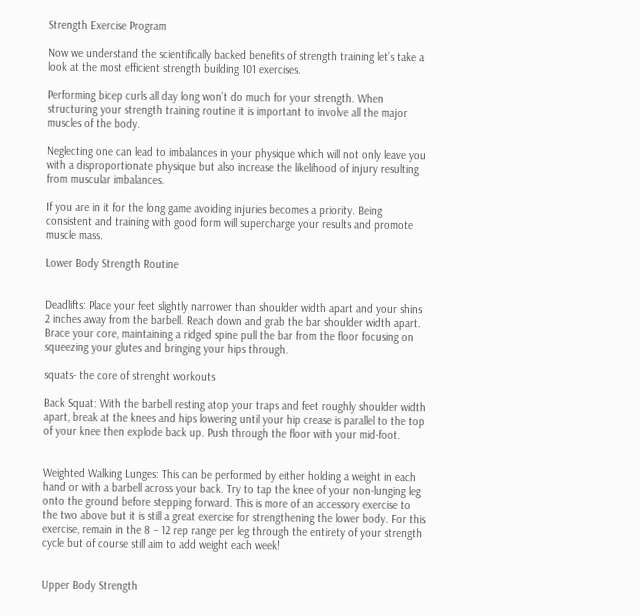Strength Exercise Program

Now we understand the scientifically backed benefits of strength training let’s take a look at the most efficient strength building 101 exercises.

Performing bicep curls all day long won’t do much for your strength. When structuring your strength training routine it is important to involve all the major muscles of the body.

Neglecting one can lead to imbalances in your physique which will not only leave you with a disproportionate physique but also increase the likelihood of injury resulting from muscular imbalances.

If you are in it for the long game avoiding injuries becomes a priority. Being consistent and training with good form will supercharge your results and promote muscle mass.

Lower Body Strength Routine


Deadlifts: Place your feet slightly narrower than shoulder width apart and your shins 2 inches away from the barbell. Reach down and grab the bar shoulder width apart. Brace your core, maintaining a ridged spine pull the bar from the floor focusing on squeezing your glutes and bringing your hips through.

squats- the core of strenght workouts

Back Squat: With the barbell resting atop your traps and feet roughly shoulder width apart, break at the knees and hips lowering until your hip crease is parallel to the top of your knee then explode back up. Push through the floor with your mid-foot.


Weighted Walking Lunges: This can be performed by either holding a weight in each hand or with a barbell across your back. Try to tap the knee of your non-lunging leg onto the ground before stepping forward. This is more of an accessory exercise to the two above but it is still a great exercise for strengthening the lower body. For this exercise, remain in the 8 – 12 rep range per leg through the entirety of your strength cycle but of course still aim to add weight each week!


Upper Body Strength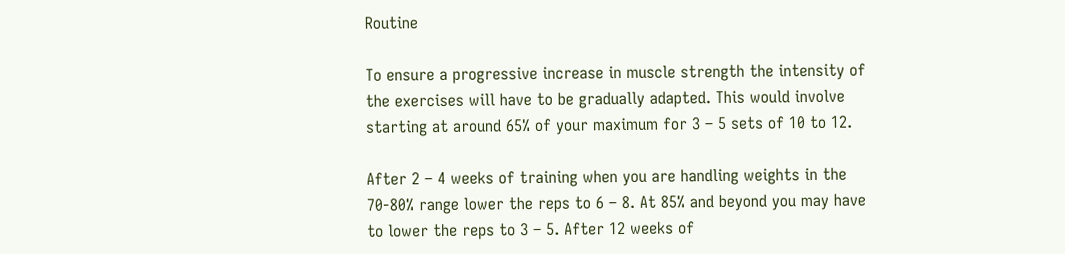Routine

To ensure a progressive increase in muscle strength the intensity of the exercises will have to be gradually adapted. This would involve starting at around 65% of your maximum for 3 – 5 sets of 10 to 12.

After 2 – 4 weeks of training when you are handling weights in the 70-80% range lower the reps to 6 – 8. At 85% and beyond you may have to lower the reps to 3 – 5. After 12 weeks of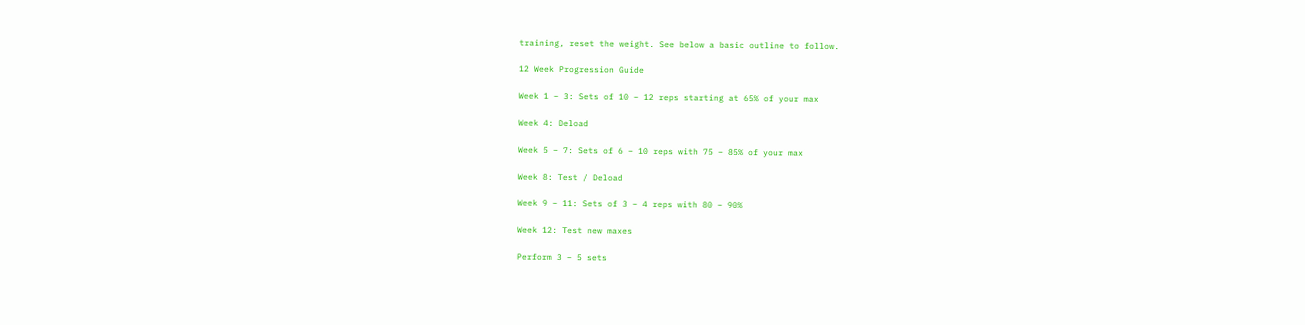training, reset the weight. See below a basic outline to follow.

12 Week Progression Guide

Week 1 – 3: Sets of 10 – 12 reps starting at 65% of your max

Week 4: Deload

Week 5 – 7: Sets of 6 – 10 reps with 75 – 85% of your max

Week 8: Test / Deload

Week 9 – 11: Sets of 3 – 4 reps with 80 – 90%

Week 12: Test new maxes

Perform 3 – 5 sets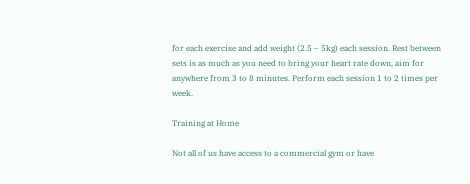for each exercise and add weight (2.5 – 5kg) each session. Rest between sets is as much as you need to bring your heart rate down, aim for anywhere from 3 to 8 minutes. Perform each session 1 to 2 times per week.

Training at Home

Not all of us have access to a commercial gym or have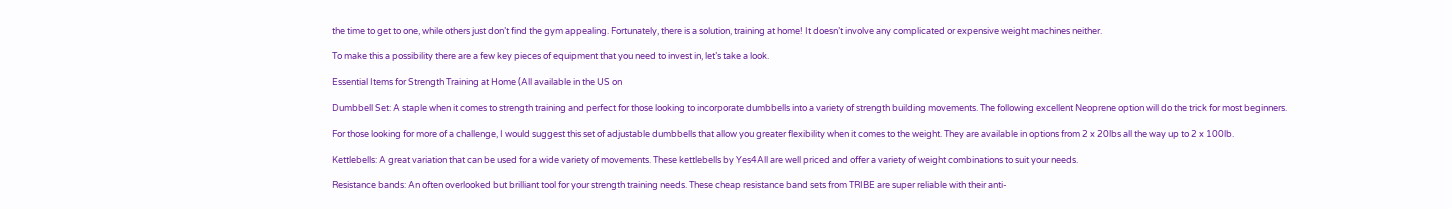the time to get to one, while others just don’t find the gym appealing. Fortunately, there is a solution, training at home! It doesn’t involve any complicated or expensive weight machines neither.

To make this a possibility there are a few key pieces of equipment that you need to invest in, let’s take a look.

Essential Items for Strength Training at Home (All available in the US on

Dumbbell Set: A staple when it comes to strength training and perfect for those looking to incorporate dumbbells into a variety of strength building movements. The following excellent Neoprene option will do the trick for most beginners.

For those looking for more of a challenge, I would suggest this set of adjustable dumbbells that allow you greater flexibility when it comes to the weight. They are available in options from 2 x 20lbs all the way up to 2 x 100lb.

Kettlebells: A great variation that can be used for a wide variety of movements. These kettlebells by Yes4All are well priced and offer a variety of weight combinations to suit your needs.

Resistance bands: An often overlooked but brilliant tool for your strength training needs. These cheap resistance band sets from TRIBE are super reliable with their anti-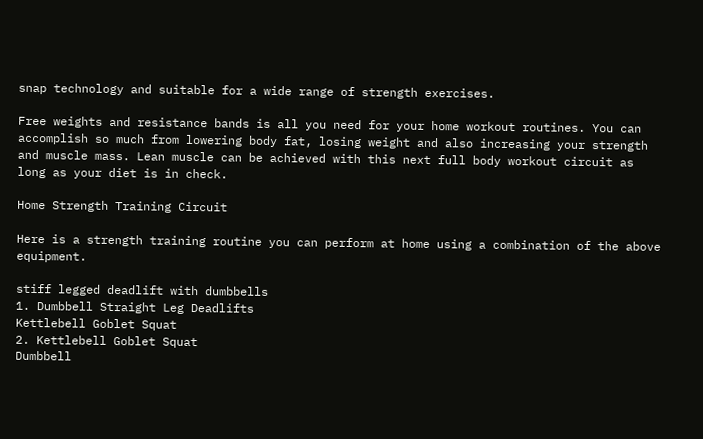snap technology and suitable for a wide range of strength exercises.

Free weights and resistance bands is all you need for your home workout routines. You can accomplish so much from lowering body fat, losing weight and also increasing your strength and muscle mass. Lean muscle can be achieved with this next full body workout circuit as long as your diet is in check.

Home Strength Training Circuit

Here is a strength training routine you can perform at home using a combination of the above equipment.

stiff legged deadlift with dumbbells
1. Dumbbell Straight Leg Deadlifts
Kettlebell Goblet Squat
2. Kettlebell Goblet Squat
Dumbbell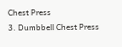Chest Press
3. Dumbbell Chest Press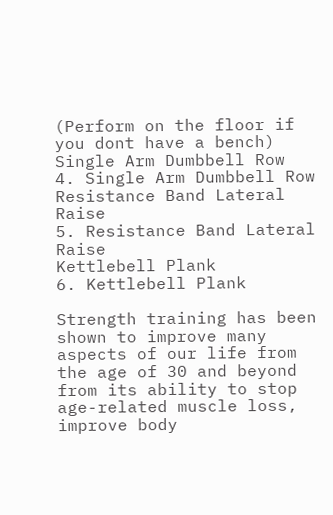(Perform on the floor if you dont have a bench)
Single Arm Dumbbell Row
4. Single Arm Dumbbell Row
Resistance Band Lateral Raise
5. Resistance Band Lateral Raise
Kettlebell Plank
6. Kettlebell Plank

Strength training has been shown to improve many aspects of our life from the age of 30 and beyond from its ability to stop age-related muscle loss, improve body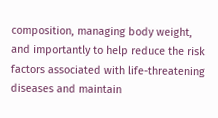composition, managing body weight, and importantly to help reduce the risk factors associated with life-threatening diseases and maintain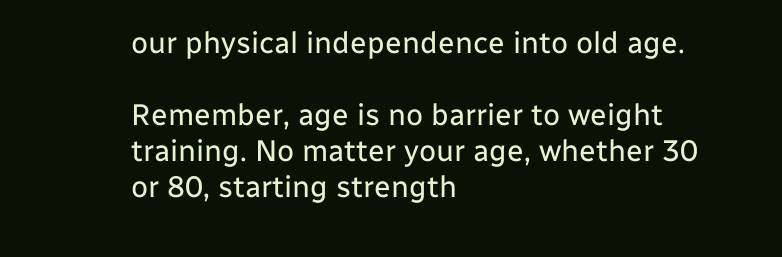our physical independence into old age.

Remember, age is no barrier to weight training. No matter your age, whether 30 or 80, starting strength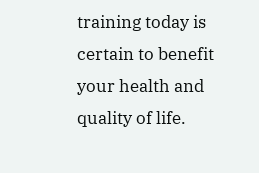training today is certain to benefit your health and quality of life.